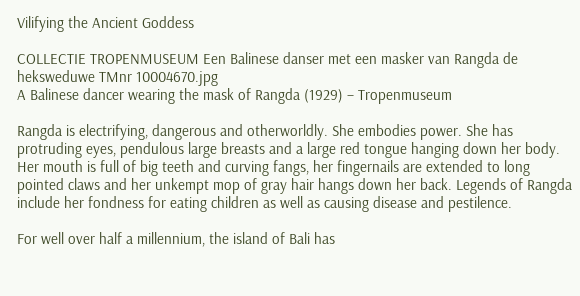Vilifying the Ancient Goddess

COLLECTIE TROPENMUSEUM Een Balinese danser met een masker van Rangda de heksweduwe TMnr 10004670.jpg
A Balinese dancer wearing the mask of Rangda (1929) – Tropenmuseum

Rangda is electrifying, dangerous and otherworldly. She embodies power. She has protruding eyes, pendulous large breasts and a large red tongue hanging down her body. Her mouth is full of big teeth and curving fangs, her fingernails are extended to long pointed claws and her unkempt mop of gray hair hangs down her back. Legends of Rangda include her fondness for eating children as well as causing disease and pestilence.

For well over half a millennium, the island of Bali has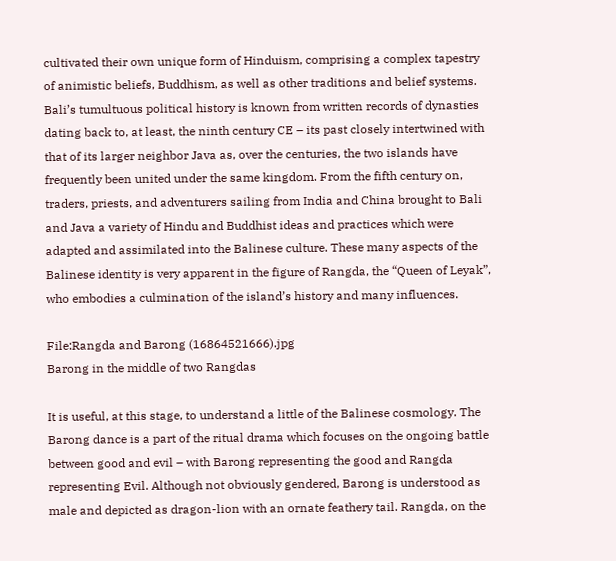cultivated their own unique form of Hinduism, comprising a complex tapestry of animistic beliefs, Buddhism, as well as other traditions and belief systems. Bali’s tumultuous political history is known from written records of dynasties dating back to, at least, the ninth century CE – its past closely intertwined with that of its larger neighbor Java as, over the centuries, the two islands have frequently been united under the same kingdom. From the fifth century on, traders, priests, and adventurers sailing from India and China brought to Bali and Java a variety of Hindu and Buddhist ideas and practices which were adapted and assimilated into the Balinese culture. These many aspects of the Balinese identity is very apparent in the figure of Rangda, the “Queen of Leyak”, who embodies a culmination of the island’s history and many influences.

File:Rangda and Barong (16864521666).jpg
Barong in the middle of two Rangdas

It is useful, at this stage, to understand a little of the Balinese cosmology. The Barong dance is a part of the ritual drama which focuses on the ongoing battle between good and evil – with Barong representing the good and Rangda representing Evil. Although not obviously gendered, Barong is understood as male and depicted as dragon-lion with an ornate feathery tail. Rangda, on the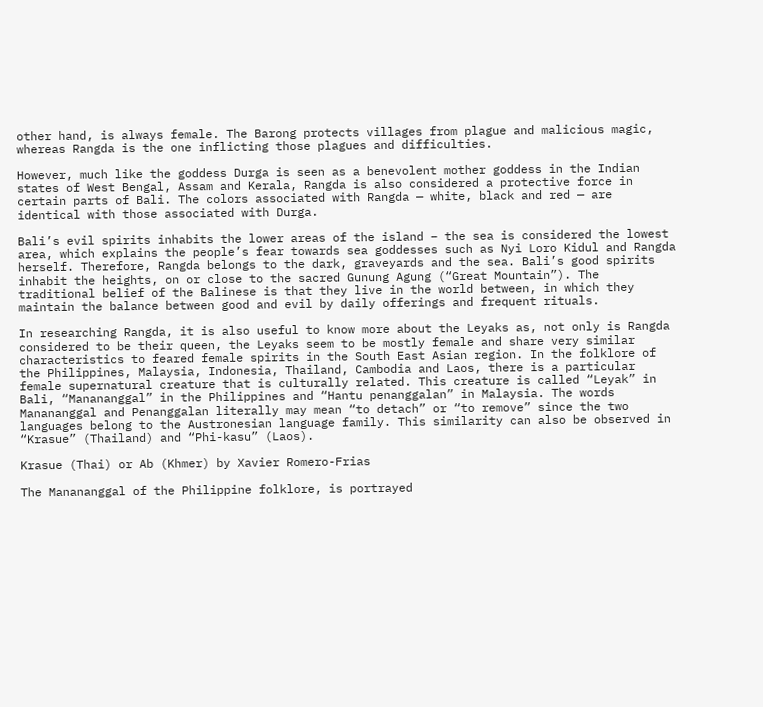other hand, is always female. The Barong protects villages from plague and malicious magic, whereas Rangda is the one inflicting those plagues and difficulties.

However, much like the goddess Durga is seen as a benevolent mother goddess in the Indian states of West Bengal, Assam and Kerala, Rangda is also considered a protective force in certain parts of Bali. The colors associated with Rangda — white, black and red — are identical with those associated with Durga.

Bali’s evil spirits inhabits the lower areas of the island – the sea is considered the lowest area, which explains the people’s fear towards sea goddesses such as Nyi Loro Kidul and Rangda herself. Therefore, Rangda belongs to the dark, graveyards and the sea. Bali’s good spirits inhabit the heights, on or close to the sacred Gunung Agung (“Great Mountain”). The traditional belief of the Balinese is that they live in the world between, in which they maintain the balance between good and evil by daily offerings and frequent rituals.

In researching Rangda, it is also useful to know more about the Leyaks as, not only is Rangda considered to be their queen, the Leyaks seem to be mostly female and share very similar characteristics to feared female spirits in the South East Asian region. In the folklore of the Philippines, Malaysia, Indonesia, Thailand, Cambodia and Laos, there is a particular female supernatural creature that is culturally related. This creature is called “Leyak” in Bali, “Manananggal” in the Philippines and “Hantu penanggalan” in Malaysia. The words Manananggal and Penanggalan literally may mean “to detach” or “to remove” since the two languages belong to the Austronesian language family. This similarity can also be observed in “Krasue” (Thailand) and “Phi-kasu” (Laos).

Krasue (Thai) or Ab (Khmer) by Xavier Romero-Frias

The Manananggal of the Philippine folklore, is portrayed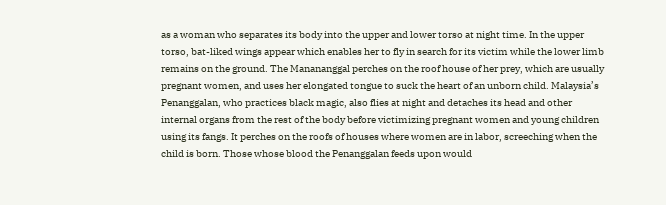as a woman who separates its body into the upper and lower torso at night time. In the upper torso, bat-liked wings appear which enables her to fly in search for its victim while the lower limb remains on the ground. The Manananggal perches on the roof house of her prey, which are usually pregnant women, and uses her elongated tongue to suck the heart of an unborn child. Malaysia’s Penanggalan, who practices black magic, also flies at night and detaches its head and other internal organs from the rest of the body before victimizing pregnant women and young children using its fangs. It perches on the roofs of houses where women are in labor, screeching when the child is born. Those whose blood the Penanggalan feeds upon would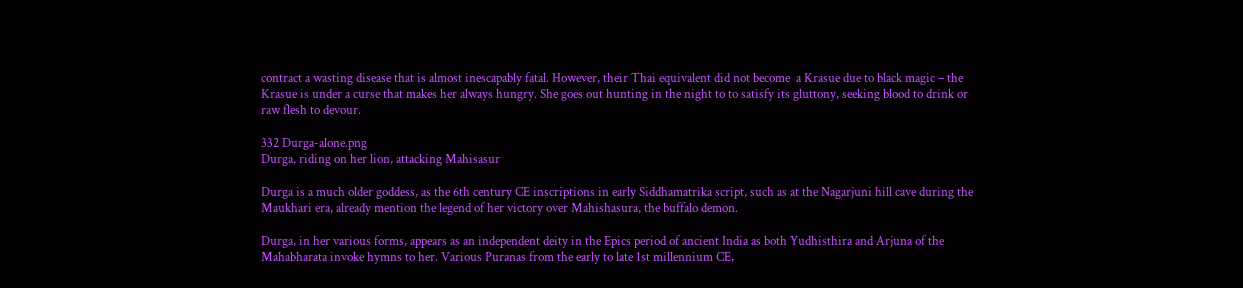contract a wasting disease that is almost inescapably fatal. However, their Thai equivalent did not become  a Krasue due to black magic – the Krasue is under a curse that makes her always hungry. She goes out hunting in the night to to satisfy its gluttony, seeking blood to drink or raw flesh to devour.

332 Durga-alone.png
Durga, riding on her lion, attacking Mahisasur

Durga is a much older goddess, as the 6th century CE inscriptions in early Siddhamatrika script, such as at the Nagarjuni hill cave during the Maukhari era, already mention the legend of her victory over Mahishasura, the buffalo demon.

Durga, in her various forms, appears as an independent deity in the Epics period of ancient India as both Yudhisthira and Arjuna of the Mahabharata invoke hymns to her. Various Puranas from the early to late 1st millennium CE,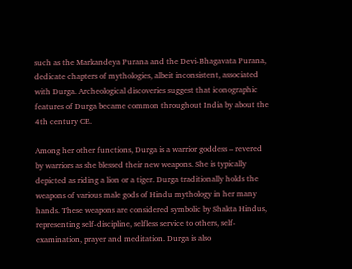such as the Markandeya Purana and the Devi-Bhagavata Purana, dedicate chapters of mythologies, albeit inconsistent, associated with Durga. Archeological discoveries suggest that iconographic features of Durga became common throughout India by about the 4th century CE.

Among her other functions, Durga is a warrior goddess – revered by warriors as she blessed their new weapons. She is typically depicted as riding a lion or a tiger. Durga traditionally holds the weapons of various male gods of Hindu mythology in her many hands. These weapons are considered symbolic by Shakta Hindus, representing self-discipline, selfless service to others, self-examination, prayer and meditation. Durga is also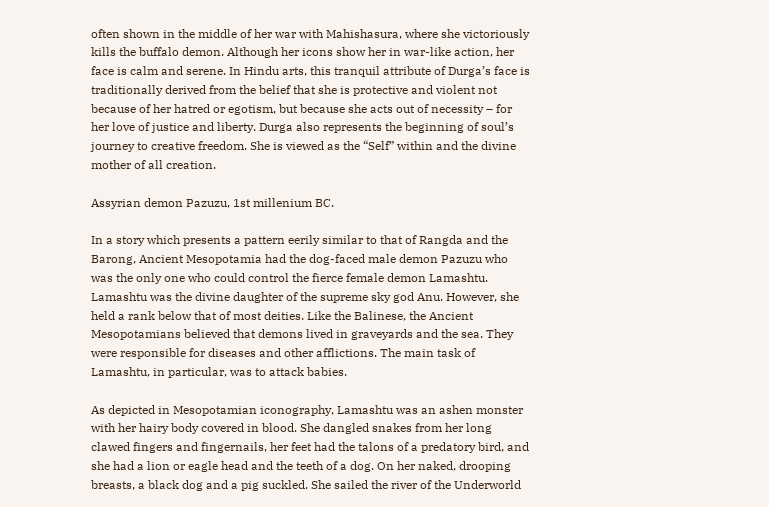often shown in the middle of her war with Mahishasura, where she victoriously kills the buffalo demon. Although her icons show her in war-like action, her face is calm and serene. In Hindu arts, this tranquil attribute of Durga’s face is traditionally derived from the belief that she is protective and violent not because of her hatred or egotism, but because she acts out of necessity – for her love of justice and liberty. Durga also represents the beginning of soul’s journey to creative freedom. She is viewed as the “Self” within and the divine mother of all creation.

Assyrian demon Pazuzu, 1st millenium BC.

In a story which presents a pattern eerily similar to that of Rangda and the Barong, Ancient Mesopotamia had the dog-faced male demon Pazuzu who was the only one who could control the fierce female demon Lamashtu. Lamashtu was the divine daughter of the supreme sky god Anu. However, she held a rank below that of most deities. Like the Balinese, the Ancient Mesopotamians believed that demons lived in graveyards and the sea. They were responsible for diseases and other afflictions. The main task of Lamashtu, in particular, was to attack babies.

As depicted in Mesopotamian iconography, Lamashtu was an ashen monster with her hairy body covered in blood. She dangled snakes from her long clawed fingers and fingernails, her feet had the talons of a predatory bird, and she had a lion or eagle head and the teeth of a dog. On her naked, drooping breasts, a black dog and a pig suckled. She sailed the river of the Underworld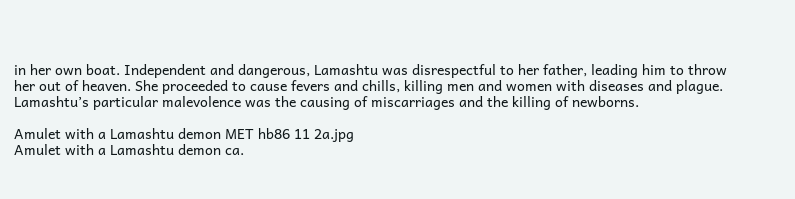in her own boat. Independent and dangerous, Lamashtu was disrespectful to her father, leading him to throw her out of heaven. She proceeded to cause fevers and chills, killing men and women with diseases and plague. Lamashtu’s particular malevolence was the causing of miscarriages and the killing of newborns.

Amulet with a Lamashtu demon MET hb86 11 2a.jpg
Amulet with a Lamashtu demon ca.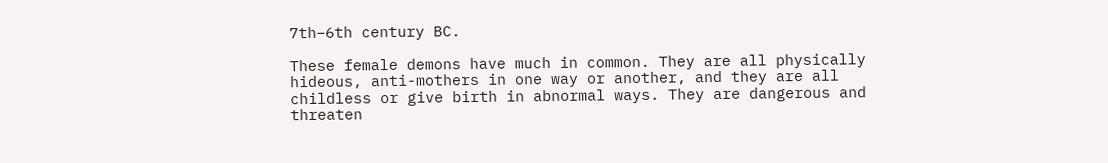7th–6th century BC.

These female demons have much in common. They are all physically hideous, anti-mothers in one way or another, and they are all childless or give birth in abnormal ways. They are dangerous and threaten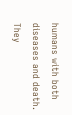humans with both diseases and death. They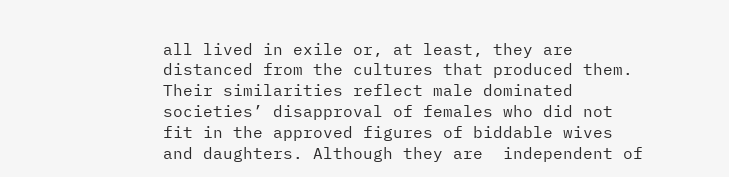all lived in exile or, at least, they are distanced from the cultures that produced them. Their similarities reflect male dominated societies’ disapproval of females who did not fit in the approved figures of biddable wives and daughters. Although they are  independent of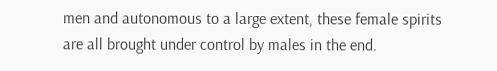men and autonomous to a large extent, these female spirits are all brought under control by males in the end.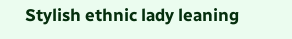Stylish ethnic lady leaning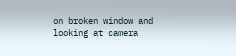on broken window and looking at camera